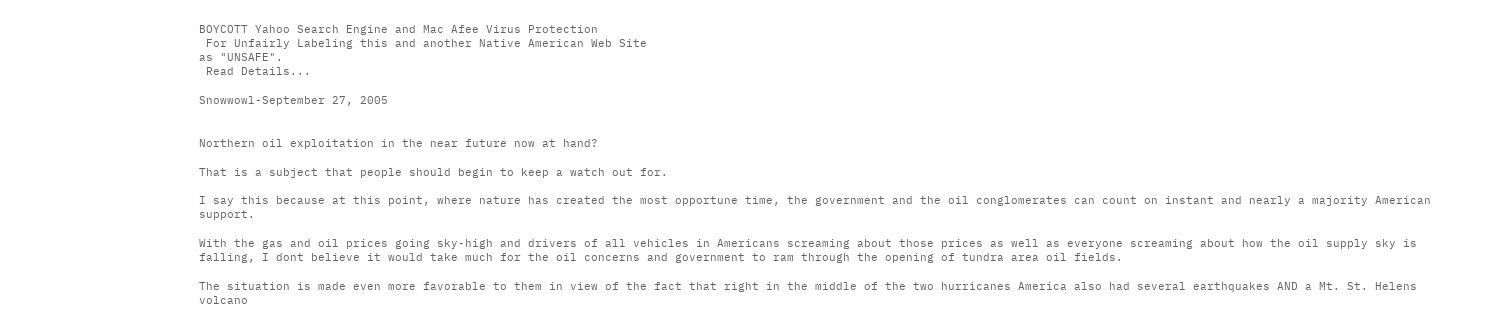BOYCOTT Yahoo Search Engine and Mac Afee Virus Protection
 For Unfairly Labeling this and another Native American Web Site
as "UNSAFE".
 Read Details...

Snowwowl-September 27, 2005


Northern oil exploitation in the near future now at hand?

That is a subject that people should begin to keep a watch out for.

I say this because at this point, where nature has created the most opportune time, the government and the oil conglomerates can count on instant and nearly a majority American support.

With the gas and oil prices going sky-high and drivers of all vehicles in Americans screaming about those prices as well as everyone screaming about how the oil supply sky is falling, I dont believe it would take much for the oil concerns and government to ram through the opening of tundra area oil fields.

The situation is made even more favorable to them in view of the fact that right in the middle of the two hurricanes America also had several earthquakes AND a Mt. St. Helens volcano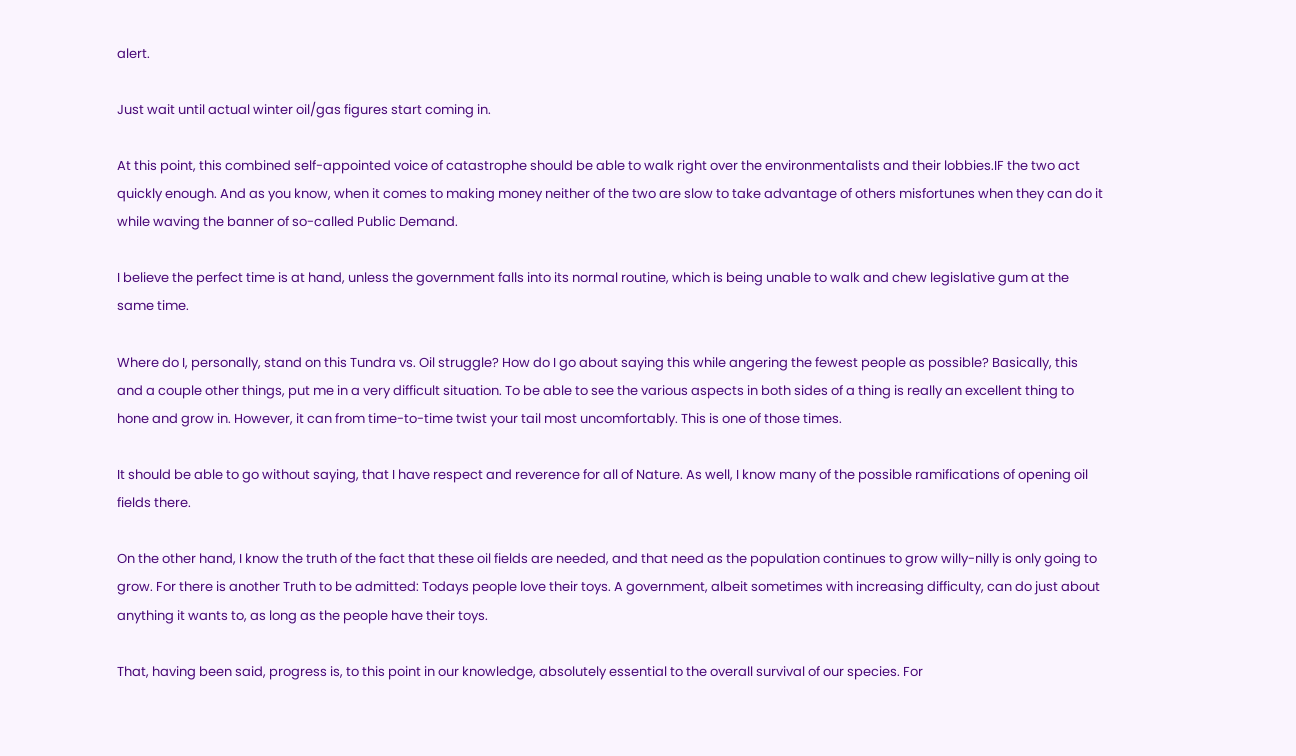alert.

Just wait until actual winter oil/gas figures start coming in.

At this point, this combined self-appointed voice of catastrophe should be able to walk right over the environmentalists and their lobbies.IF the two act quickly enough. And as you know, when it comes to making money neither of the two are slow to take advantage of others misfortunes when they can do it while waving the banner of so-called Public Demand.

I believe the perfect time is at hand, unless the government falls into its normal routine, which is being unable to walk and chew legislative gum at the same time.

Where do I, personally, stand on this Tundra vs. Oil struggle? How do I go about saying this while angering the fewest people as possible? Basically, this and a couple other things, put me in a very difficult situation. To be able to see the various aspects in both sides of a thing is really an excellent thing to hone and grow in. However, it can from time-to-time twist your tail most uncomfortably. This is one of those times.

It should be able to go without saying, that I have respect and reverence for all of Nature. As well, I know many of the possible ramifications of opening oil fields there.

On the other hand, I know the truth of the fact that these oil fields are needed, and that need as the population continues to grow willy-nilly is only going to grow. For there is another Truth to be admitted: Todays people love their toys. A government, albeit sometimes with increasing difficulty, can do just about anything it wants to, as long as the people have their toys.

That, having been said, progress is, to this point in our knowledge, absolutely essential to the overall survival of our species. For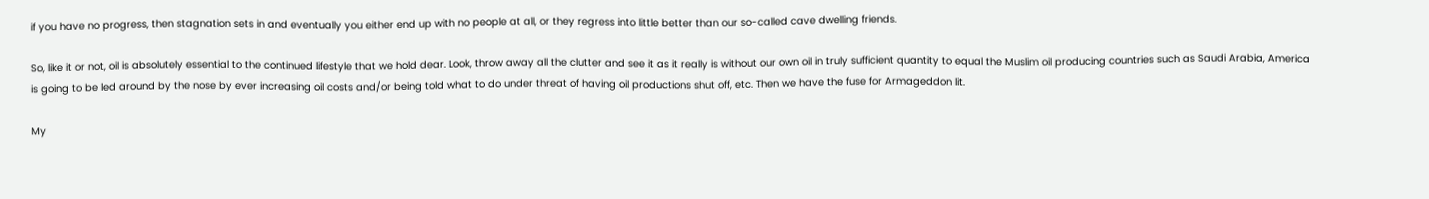if you have no progress, then stagnation sets in and eventually you either end up with no people at all, or they regress into little better than our so-called cave dwelling friends.

So, like it or not, oil is absolutely essential to the continued lifestyle that we hold dear. Look, throw away all the clutter and see it as it really is without our own oil in truly sufficient quantity to equal the Muslim oil producing countries such as Saudi Arabia, America is going to be led around by the nose by ever increasing oil costs and/or being told what to do under threat of having oil productions shut off, etc. Then we have the fuse for Armageddon lit.

My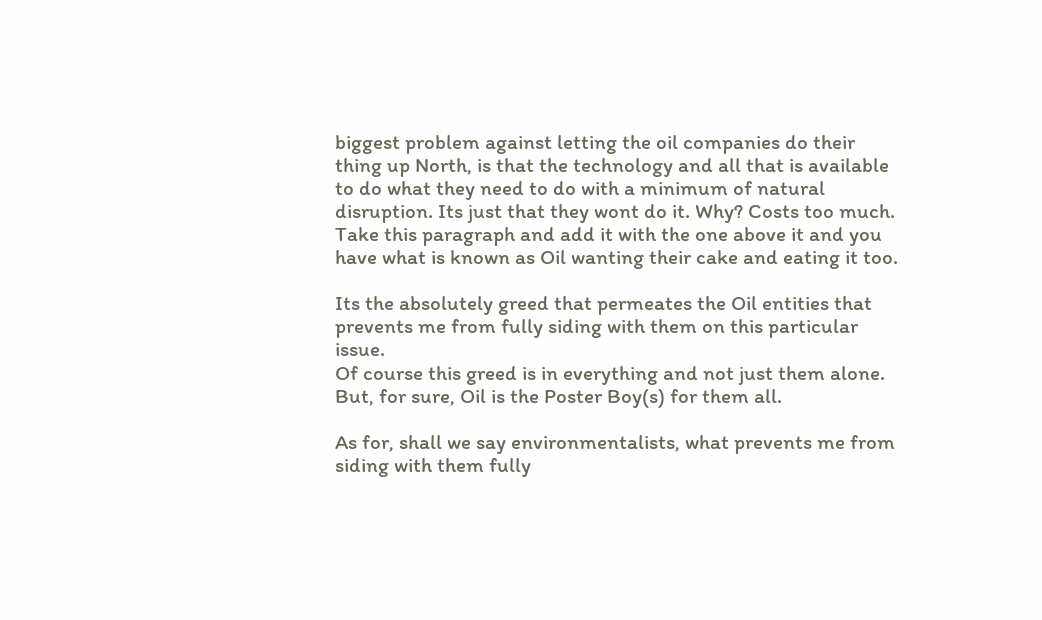biggest problem against letting the oil companies do their thing up North, is that the technology and all that is available to do what they need to do with a minimum of natural disruption. Its just that they wont do it. Why? Costs too much. Take this paragraph and add it with the one above it and you have what is known as Oil wanting their cake and eating it too.

Its the absolutely greed that permeates the Oil entities that prevents me from fully siding with them on this particular issue.
Of course this greed is in everything and not just them alone. But, for sure, Oil is the Poster Boy(s) for them all.

As for, shall we say environmentalists, what prevents me from siding with them fully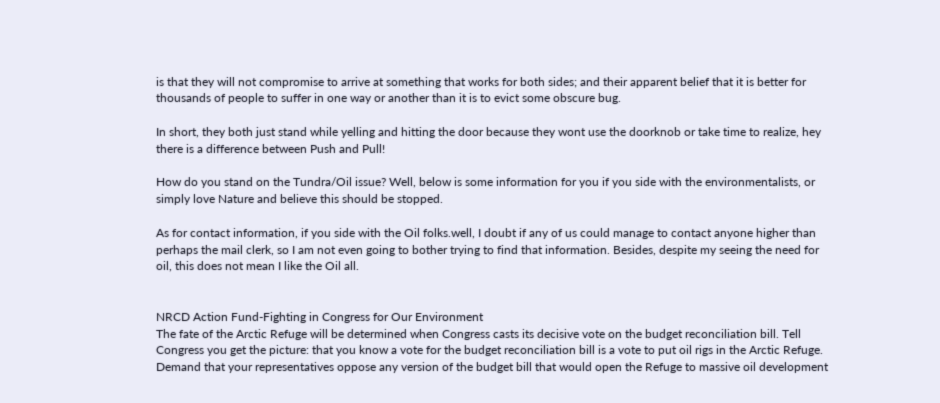is that they will not compromise to arrive at something that works for both sides; and their apparent belief that it is better for thousands of people to suffer in one way or another than it is to evict some obscure bug.

In short, they both just stand while yelling and hitting the door because they wont use the doorknob or take time to realize, hey there is a difference between Push and Pull!

How do you stand on the Tundra/Oil issue? Well, below is some information for you if you side with the environmentalists, or simply love Nature and believe this should be stopped.

As for contact information, if you side with the Oil folks.well, I doubt if any of us could manage to contact anyone higher than perhaps the mail clerk, so I am not even going to bother trying to find that information. Besides, despite my seeing the need for oil, this does not mean I like the Oil all.


NRCD Action Fund-Fighting in Congress for Our Environment
The fate of the Arctic Refuge will be determined when Congress casts its decisive vote on the budget reconciliation bill. Tell Congress you get the picture: that you know a vote for the budget reconciliation bill is a vote to put oil rigs in the Arctic Refuge. Demand that your representatives oppose any version of the budget bill that would open the Refuge to massive oil development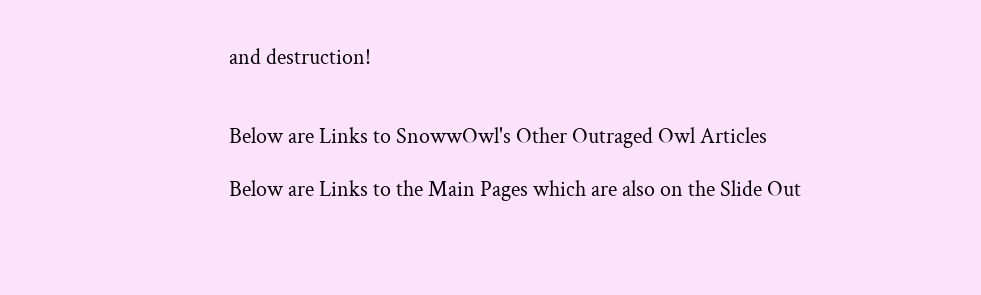and destruction!


Below are Links to SnowwOwl's Other Outraged Owl Articles

Below are Links to the Main Pages which are also on the Slide Out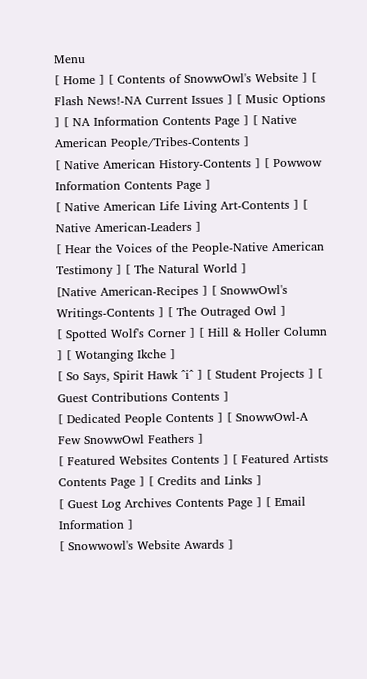Menu
[ Home ] [ Contents of SnowwOwl's Website ] [ Flash News!-NA Current Issues ] [ Music Options ] [ NA Information Contents Page ] [ Native American People/Tribes-Contents ]
[ Native American History-Contents ] [ Powwow Information Contents Page ]
[ Native American Life Living Art-Contents ] [ Native American-Leaders ]
[ Hear the Voices of the People-Native American Testimony ] [ The Natural World ]
[Native American-Recipes ] [ SnowwOwl's Writings-Contents ] [ The Outraged Owl ]
[ Spotted Wolf's Corner ] [ Hill & Holler Column ] [ Wotanging Ikche ]
[ So Says, Spirit Hawk ^i^ ] [ Student Projects ] [ Guest Contributions Contents ]
[ Dedicated People Contents ] [ SnowwOwl-A Few SnowwOwl Feathers ]
[ Featured Websites Contents ] [ Featured Artists Contents Page ] [ Credits and Links ]
[ Guest Log Archives Contents Page ] [ Email Information ]
[ Snowwowl's Website Awards ]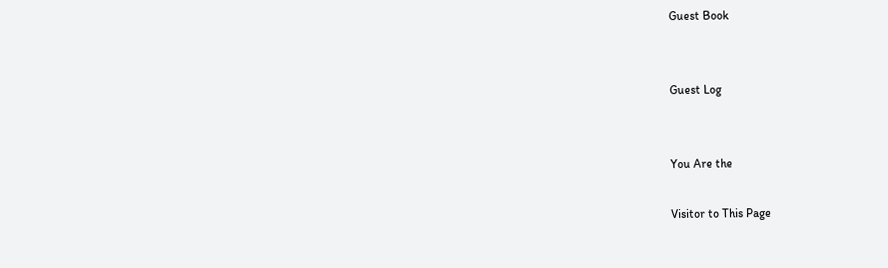Guest Book


Guest Log


You Are the

Visitor to This Page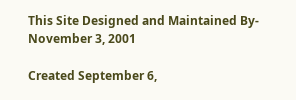This Site Designed and Maintained By-
November 3, 2001

Created September 6,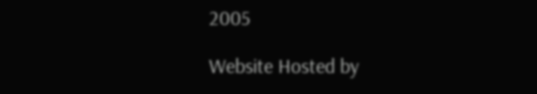2005

Website Hosted by